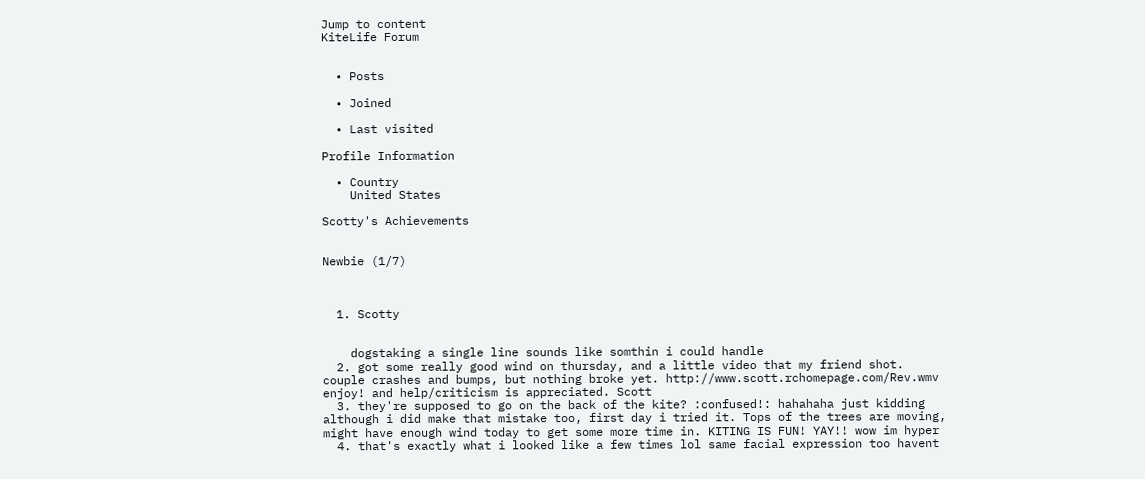Jump to content
KiteLife Forum


  • Posts

  • Joined

  • Last visited

Profile Information

  • Country
    United States

Scotty's Achievements


Newbie (1/7)



  1. Scotty


    dogstaking a single line sounds like somthin i could handle
  2. got some really good wind on thursday, and a little video that my friend shot. couple crashes and bumps, but nothing broke yet. http://www.scott.rchomepage.com/Rev.wmv enjoy! and help/criticism is appreciated. Scott
  3. they're supposed to go on the back of the kite? :confused!: hahahaha just kidding although i did make that mistake too, first day i tried it. Tops of the trees are moving, might have enough wind today to get some more time in. KITING IS FUN! YAY!! wow im hyper
  4. that's exactly what i looked like a few times lol same facial expression too havent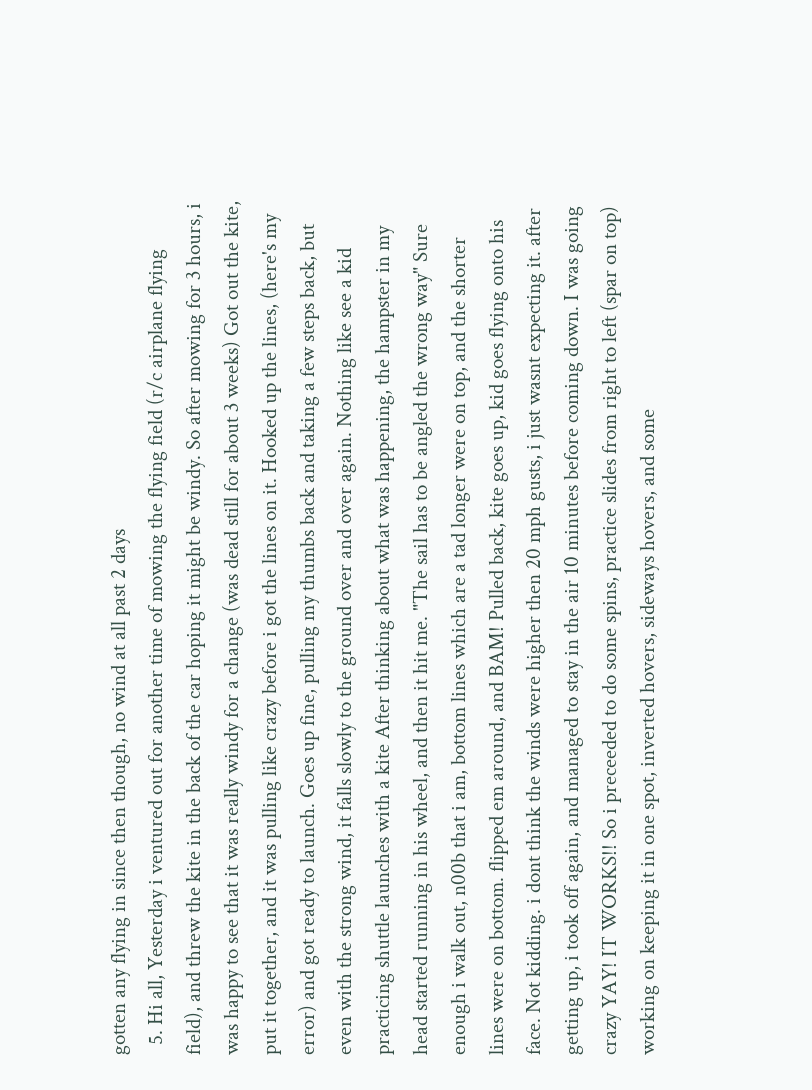gotten any flying in since then though, no wind at all past 2 days
  5. Hi all, Yesterday i ventured out for another time of mowing the flying field (r/c airplane flying field), and threw the kite in the back of the car hoping it might be windy. So after mowing for 3 hours, i was happy to see that it was really windy for a change (was dead still for about 3 weeks) Got out the kite, put it together, and it was pulling like crazy before i got the lines on it. Hooked up the lines, (here's my error) and got ready to launch. Goes up fine, pulling my thumbs back and taking a few steps back, but even with the strong wind, it falls slowly to the ground over and over again. Nothing like see a kid practicing shuttle launches with a kite After thinking about what was happening, the hampster in my head started running in his wheel, and then it hit me. "The sail has to be angled the wrong way" Sure enough i walk out, n00b that i am, bottom lines which are a tad longer were on top, and the shorter lines were on bottom. flipped em around, and BAM! Pulled back, kite goes up, kid goes flying onto his face. Not kidding. i dont think the winds were higher then 20 mph gusts, i just wasnt expecting it. after getting up, i took off again, and managed to stay in the air 10 minutes before coming down. I was going crazy YAY! IT WORKS!! So i preceeded to do some spins, practice slides from right to left (spar on top) working on keeping it in one spot, inverted hovers, sideways hovers, and some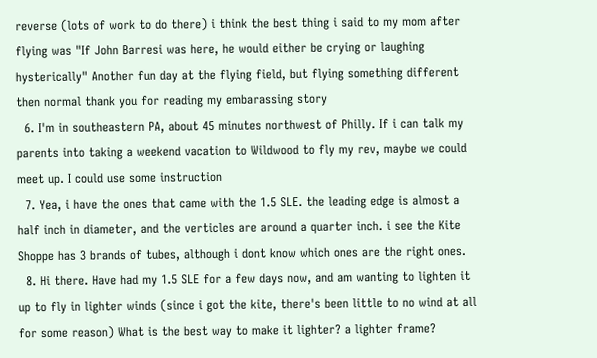reverse (lots of work to do there) i think the best thing i said to my mom after flying was "If John Barresi was here, he would either be crying or laughing hysterically" Another fun day at the flying field, but flying something different then normal thank you for reading my embarassing story
  6. I'm in southeastern PA, about 45 minutes northwest of Philly. If i can talk my parents into taking a weekend vacation to Wildwood to fly my rev, maybe we could meet up. I could use some instruction
  7. Yea, i have the ones that came with the 1.5 SLE. the leading edge is almost a half inch in diameter, and the verticles are around a quarter inch. i see the Kite Shoppe has 3 brands of tubes, although i dont know which ones are the right ones.
  8. Hi there. Have had my 1.5 SLE for a few days now, and am wanting to lighten it up to fly in lighter winds (since i got the kite, there's been little to no wind at all for some reason) What is the best way to make it lighter? a lighter frame?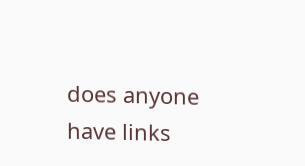does anyone have links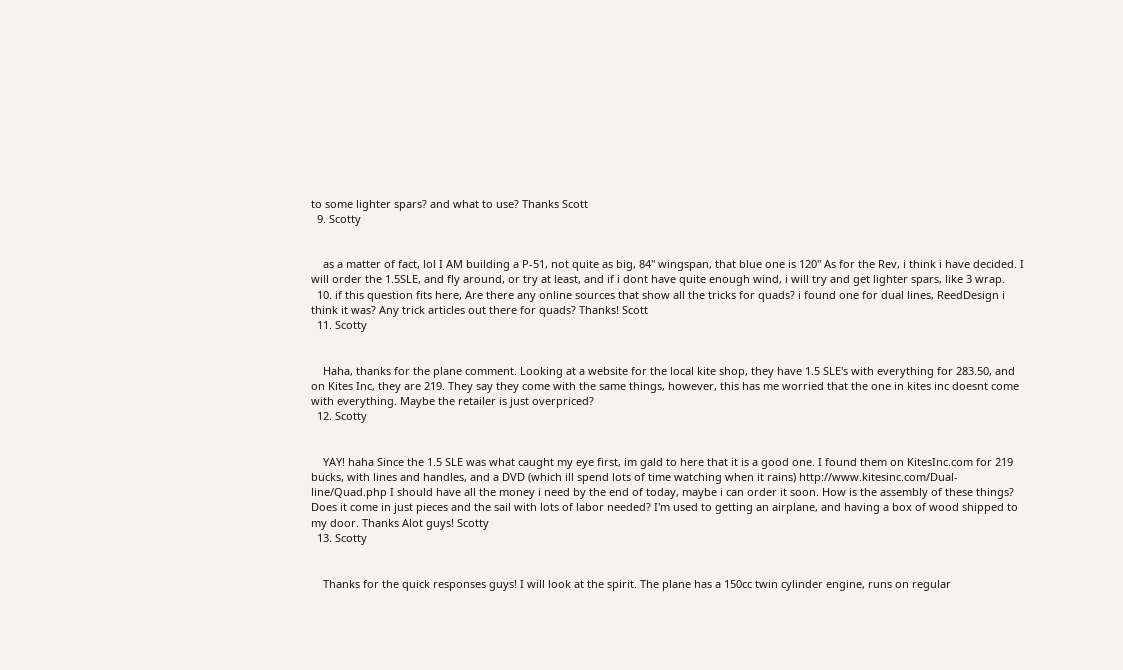to some lighter spars? and what to use? Thanks Scott
  9. Scotty


    as a matter of fact, lol I AM building a P-51, not quite as big, 84" wingspan, that blue one is 120" As for the Rev, i think i have decided. I will order the 1.5SLE, and fly around, or try at least, and if i dont have quite enough wind, i will try and get lighter spars, like 3 wrap.
  10. if this question fits here, Are there any online sources that show all the tricks for quads? i found one for dual lines, ReedDesign i think it was? Any trick articles out there for quads? Thanks! Scott
  11. Scotty


    Haha, thanks for the plane comment. Looking at a website for the local kite shop, they have 1.5 SLE's with everything for 283.50, and on Kites Inc, they are 219. They say they come with the same things, however, this has me worried that the one in kites inc doesnt come with everything. Maybe the retailer is just overpriced?
  12. Scotty


    YAY! haha Since the 1.5 SLE was what caught my eye first, im gald to here that it is a good one. I found them on KitesInc.com for 219 bucks, with lines and handles, and a DVD (which ill spend lots of time watching when it rains) http://www.kitesinc.com/Dual-line/Quad.php I should have all the money i need by the end of today, maybe i can order it soon. How is the assembly of these things? Does it come in just pieces and the sail with lots of labor needed? I'm used to getting an airplane, and having a box of wood shipped to my door. Thanks Alot guys! Scotty
  13. Scotty


    Thanks for the quick responses guys! I will look at the spirit. The plane has a 150cc twin cylinder engine, runs on regular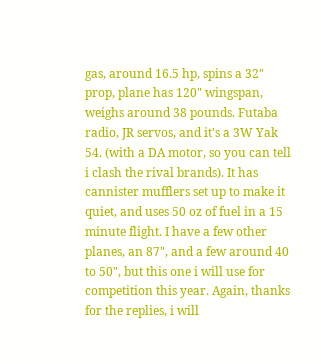gas, around 16.5 hp, spins a 32" prop, plane has 120" wingspan, weighs around 38 pounds. Futaba radio, JR servos, and it's a 3W Yak 54. (with a DA motor, so you can tell i clash the rival brands). It has cannister mufflers set up to make it quiet, and uses 50 oz of fuel in a 15 minute flight. I have a few other planes, an 87", and a few around 40 to 50", but this one i will use for competition this year. Again, thanks for the replies, i will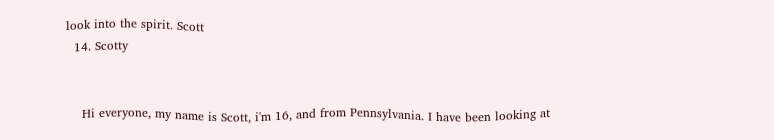look into the spirit. Scott
  14. Scotty


    Hi everyone, my name is Scott, i'm 16, and from Pennsylvania. I have been looking at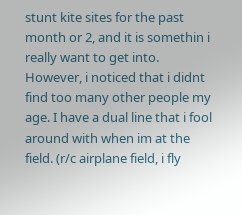stunt kite sites for the past month or 2, and it is somethin i really want to get into. However, i noticed that i didnt find too many other people my age. I have a dual line that i fool around with when im at the field. (r/c airplane field, i fly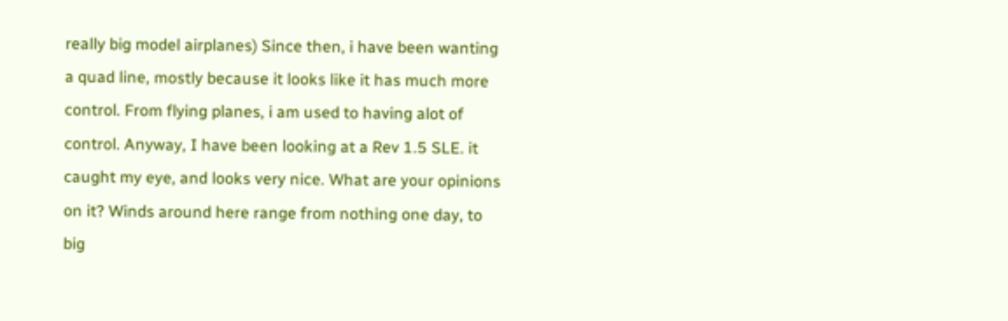really big model airplanes) Since then, i have been wanting a quad line, mostly because it looks like it has much more control. From flying planes, i am used to having alot of control. Anyway, I have been looking at a Rev 1.5 SLE. it caught my eye, and looks very nice. What are your opinions on it? Winds around here range from nothing one day, to big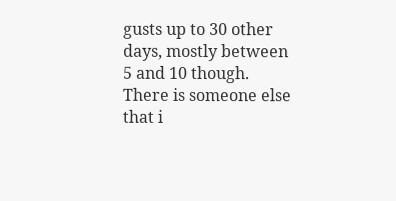gusts up to 30 other days, mostly between 5 and 10 though. There is someone else that i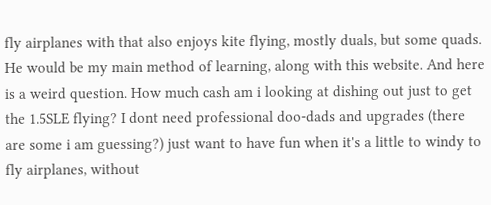fly airplanes with that also enjoys kite flying, mostly duals, but some quads. He would be my main method of learning, along with this website. And here is a weird question. How much cash am i looking at dishing out just to get the 1.5SLE flying? I dont need professional doo-dads and upgrades (there are some i am guessing?) just want to have fun when it's a little to windy to fly airplanes, without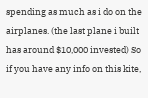spending as much as i do on the airplanes. (the last plane i built has around $10,000 invested) So if you have any info on this kite,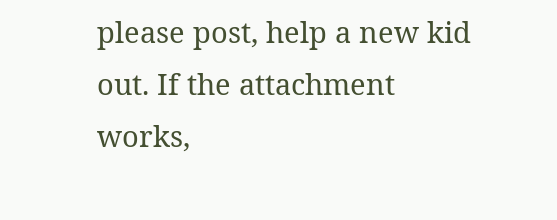please post, help a new kid out. If the attachment works,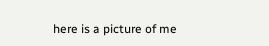here is a picture of me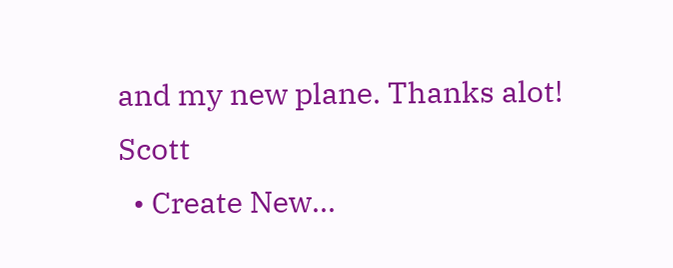and my new plane. Thanks alot! Scott
  • Create New...